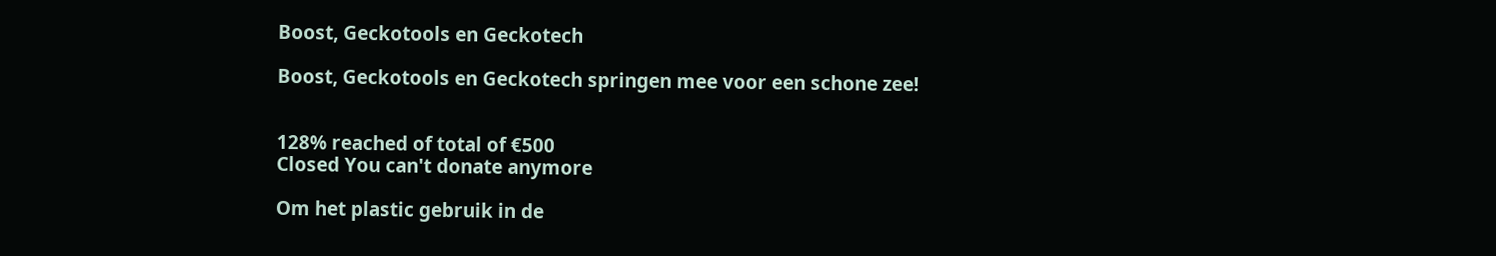Boost, Geckotools en Geckotech

Boost, Geckotools en Geckotech springen mee voor een schone zee!


128% reached of total of €500
Closed You can't donate anymore

Om het plastic gebruik in de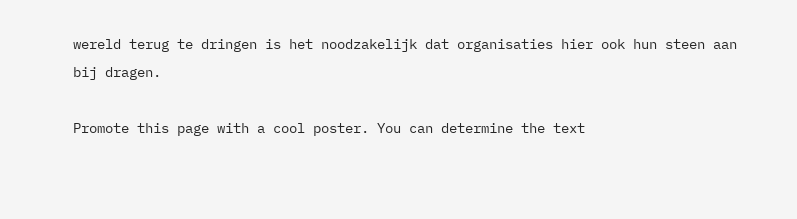wereld terug te dringen is het noodzakelijk dat organisaties hier ook hun steen aan bij dragen.

Promote this page with a cool poster. You can determine the text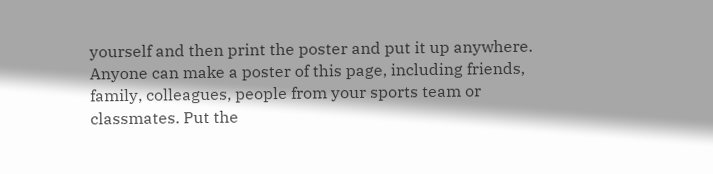yourself and then print the poster and put it up anywhere. Anyone can make a poster of this page, including friends, family, colleagues, people from your sports team or classmates. Put the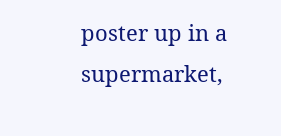poster up in a supermarket,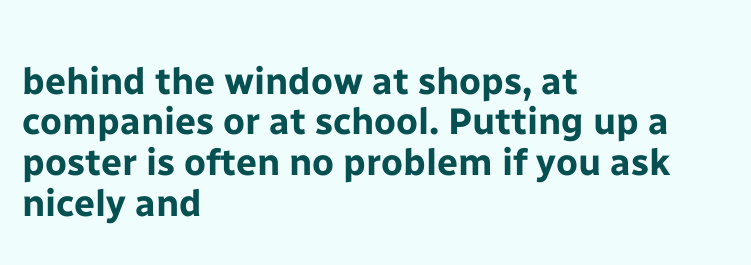behind the window at shops, at companies or at school. Putting up a poster is often no problem if you ask nicely and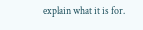explain what it is for.